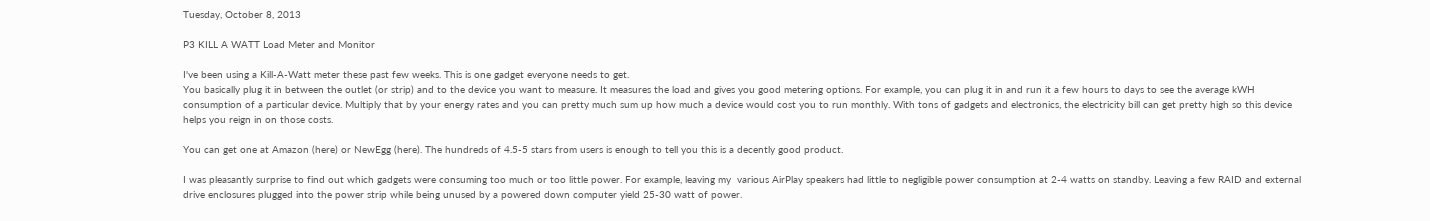Tuesday, October 8, 2013

P3 KILL A WATT Load Meter and Monitor

I've been using a Kill-A-Watt meter these past few weeks. This is one gadget everyone needs to get.
You basically plug it in between the outlet (or strip) and to the device you want to measure. It measures the load and gives you good metering options. For example, you can plug it in and run it a few hours to days to see the average kWH consumption of a particular device. Multiply that by your energy rates and you can pretty much sum up how much a device would cost you to run monthly. With tons of gadgets and electronics, the electricity bill can get pretty high so this device helps you reign in on those costs.

You can get one at Amazon (here) or NewEgg (here). The hundreds of 4.5-5 stars from users is enough to tell you this is a decently good product.

I was pleasantly surprise to find out which gadgets were consuming too much or too little power. For example, leaving my  various AirPlay speakers had little to negligible power consumption at 2-4 watts on standby. Leaving a few RAID and external drive enclosures plugged into the power strip while being unused by a powered down computer yield 25-30 watt of power.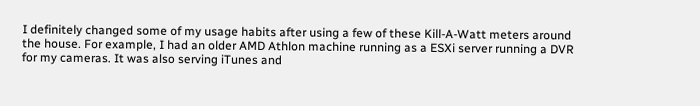I definitely changed some of my usage habits after using a few of these Kill-A-Watt meters around the house. For example, I had an older AMD Athlon machine running as a ESXi server running a DVR for my cameras. It was also serving iTunes and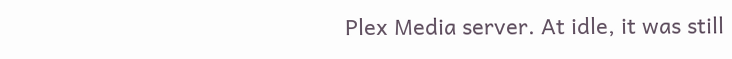Plex Media server. At idle, it was still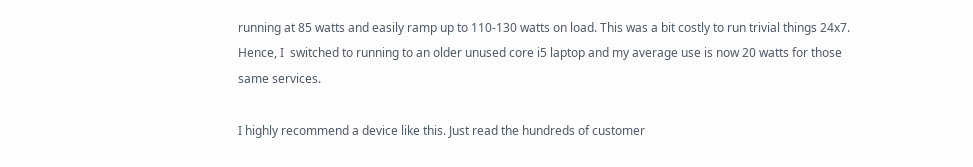running at 85 watts and easily ramp up to 110-130 watts on load. This was a bit costly to run trivial things 24x7. Hence, I  switched to running to an older unused core i5 laptop and my average use is now 20 watts for those same services.

I highly recommend a device like this. Just read the hundreds of customer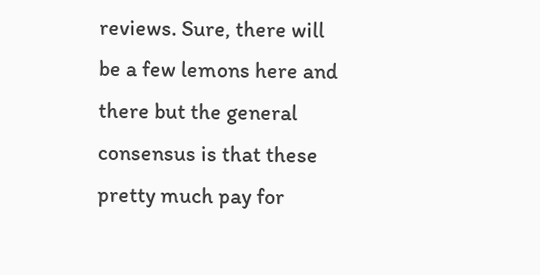reviews. Sure, there will be a few lemons here and there but the general consensus is that these pretty much pay for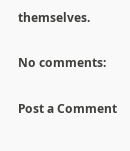themselves.

No comments:

Post a Comment